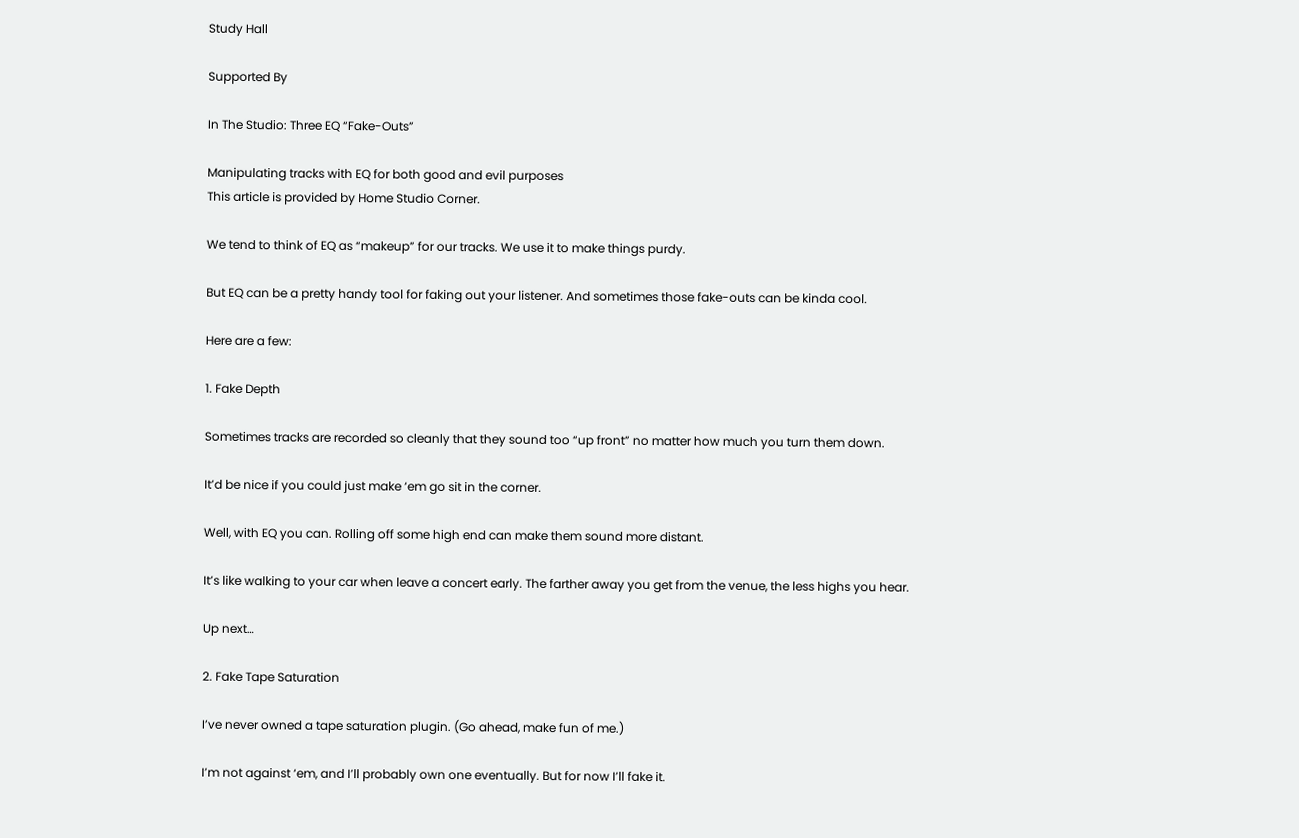Study Hall

Supported By

In The Studio: Three EQ “Fake-Outs”

Manipulating tracks with EQ for both good and evil purposes
This article is provided by Home Studio Corner.

We tend to think of EQ as “makeup” for our tracks. We use it to make things purdy.

But EQ can be a pretty handy tool for faking out your listener. And sometimes those fake-outs can be kinda cool.

Here are a few:

1. Fake Depth

Sometimes tracks are recorded so cleanly that they sound too “up front” no matter how much you turn them down.

It’d be nice if you could just make ‘em go sit in the corner.

Well, with EQ you can. Rolling off some high end can make them sound more distant.

It’s like walking to your car when leave a concert early. The farther away you get from the venue, the less highs you hear.

Up next…

2. Fake Tape Saturation

I’ve never owned a tape saturation plugin. (Go ahead, make fun of me.)

I’m not against ‘em, and I’ll probably own one eventually. But for now I’ll fake it.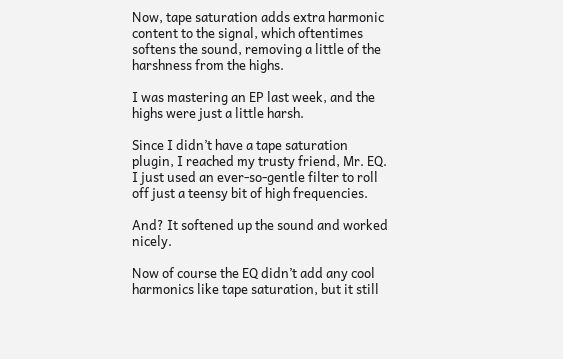Now, tape saturation adds extra harmonic content to the signal, which oftentimes softens the sound, removing a little of the harshness from the highs.

I was mastering an EP last week, and the highs were just a little harsh.

Since I didn’t have a tape saturation plugin, I reached my trusty friend, Mr. EQ. I just used an ever-so-gentle filter to roll off just a teensy bit of high frequencies.

And? It softened up the sound and worked nicely.

Now of course the EQ didn’t add any cool harmonics like tape saturation, but it still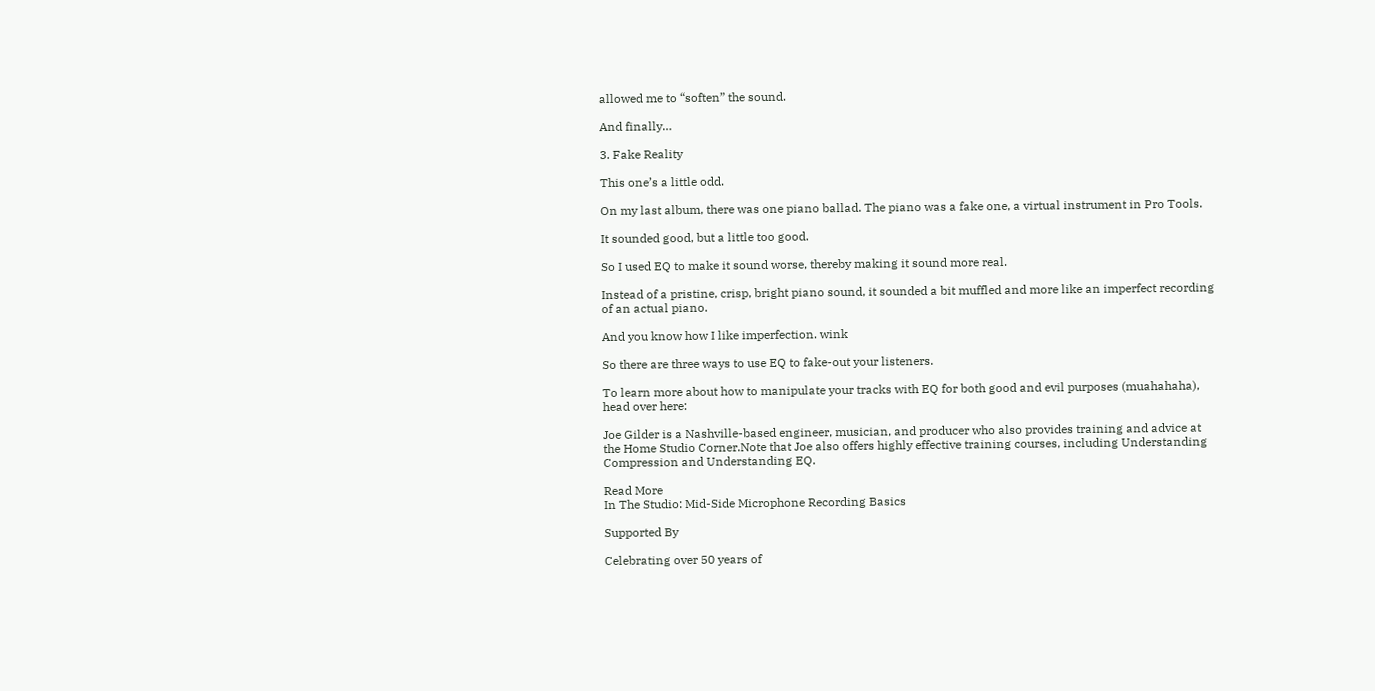allowed me to “soften” the sound.

And finally…

3. Fake Reality

This one’s a little odd.

On my last album, there was one piano ballad. The piano was a fake one, a virtual instrument in Pro Tools.

It sounded good, but a little too good.

So I used EQ to make it sound worse, thereby making it sound more real.

Instead of a pristine, crisp, bright piano sound, it sounded a bit muffled and more like an imperfect recording of an actual piano.

And you know how I like imperfection. wink

So there are three ways to use EQ to fake-out your listeners.

To learn more about how to manipulate your tracks with EQ for both good and evil purposes (muahahaha), head over here:

Joe Gilder is a Nashville-based engineer, musician, and producer who also provides training and advice at the Home Studio Corner.Note that Joe also offers highly effective training courses, including Understanding Compression and Understanding EQ.

Read More
In The Studio: Mid-Side Microphone Recording Basics

Supported By

Celebrating over 50 years of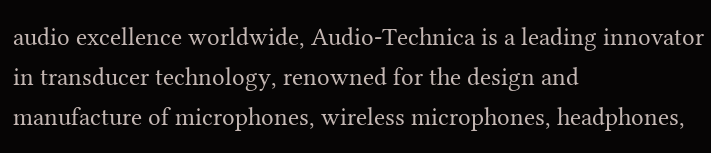audio excellence worldwide, Audio-Technica is a leading innovator in transducer technology, renowned for the design and manufacture of microphones, wireless microphones, headphones,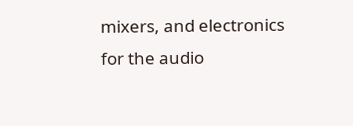mixers, and electronics for the audio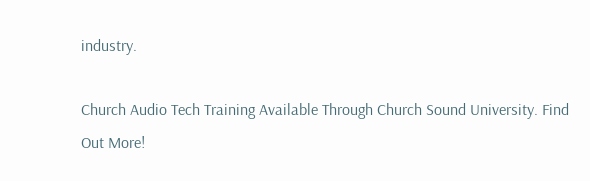industry.

Church Audio Tech Training Available Through Church Sound University. Find Out More!